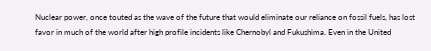Nuclear power, once touted as the wave of the future that would eliminate our reliance on fossil fuels, has lost favor in much of the world after high profile incidents like Chernobyl and Fukushima. Even in the United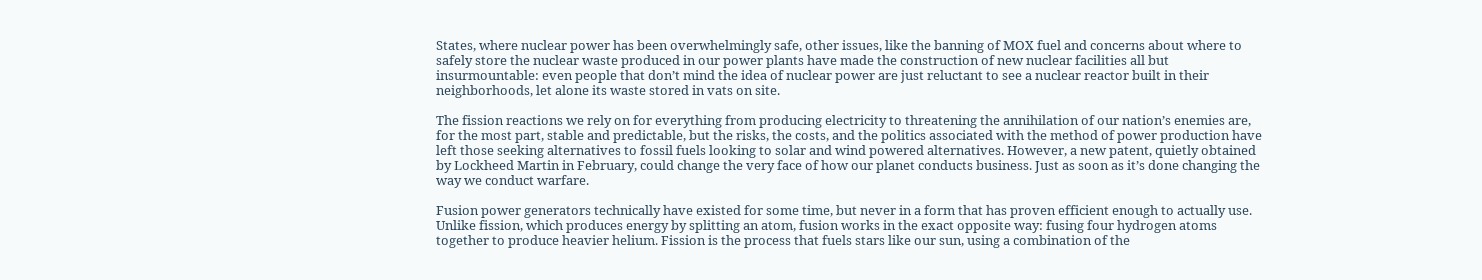States, where nuclear power has been overwhelmingly safe, other issues, like the banning of MOX fuel and concerns about where to safely store the nuclear waste produced in our power plants have made the construction of new nuclear facilities all but insurmountable: even people that don’t mind the idea of nuclear power are just reluctant to see a nuclear reactor built in their neighborhoods, let alone its waste stored in vats on site.

The fission reactions we rely on for everything from producing electricity to threatening the annihilation of our nation’s enemies are, for the most part, stable and predictable, but the risks, the costs, and the politics associated with the method of power production have left those seeking alternatives to fossil fuels looking to solar and wind powered alternatives. However, a new patent, quietly obtained by Lockheed Martin in February, could change the very face of how our planet conducts business. Just as soon as it’s done changing the way we conduct warfare.

Fusion power generators technically have existed for some time, but never in a form that has proven efficient enough to actually use. Unlike fission, which produces energy by splitting an atom, fusion works in the exact opposite way: fusing four hydrogen atoms together to produce heavier helium. Fission is the process that fuels stars like our sun, using a combination of the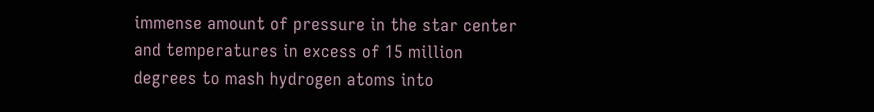immense amount of pressure in the star center and temperatures in excess of 15 million degrees to mash hydrogen atoms into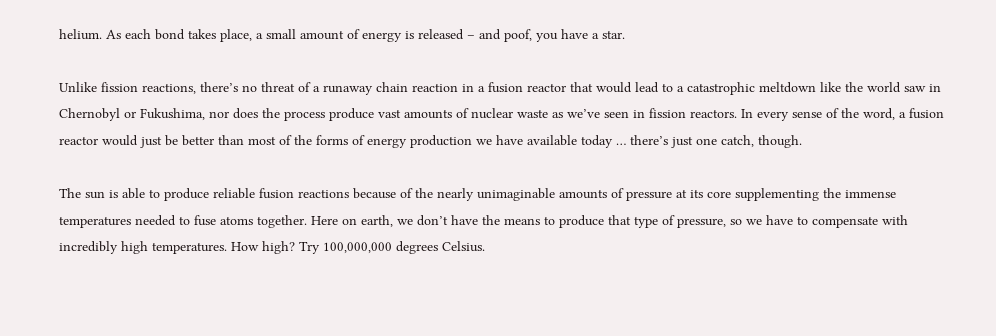helium. As each bond takes place, a small amount of energy is released – and poof, you have a star.

Unlike fission reactions, there’s no threat of a runaway chain reaction in a fusion reactor that would lead to a catastrophic meltdown like the world saw in Chernobyl or Fukushima, nor does the process produce vast amounts of nuclear waste as we’ve seen in fission reactors. In every sense of the word, a fusion reactor would just be better than most of the forms of energy production we have available today … there’s just one catch, though.

The sun is able to produce reliable fusion reactions because of the nearly unimaginable amounts of pressure at its core supplementing the immense temperatures needed to fuse atoms together. Here on earth, we don’t have the means to produce that type of pressure, so we have to compensate with incredibly high temperatures. How high? Try 100,000,000 degrees Celsius.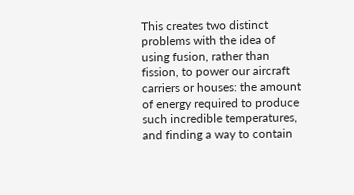This creates two distinct problems with the idea of using fusion, rather than fission, to power our aircraft carriers or houses: the amount of energy required to produce such incredible temperatures, and finding a way to contain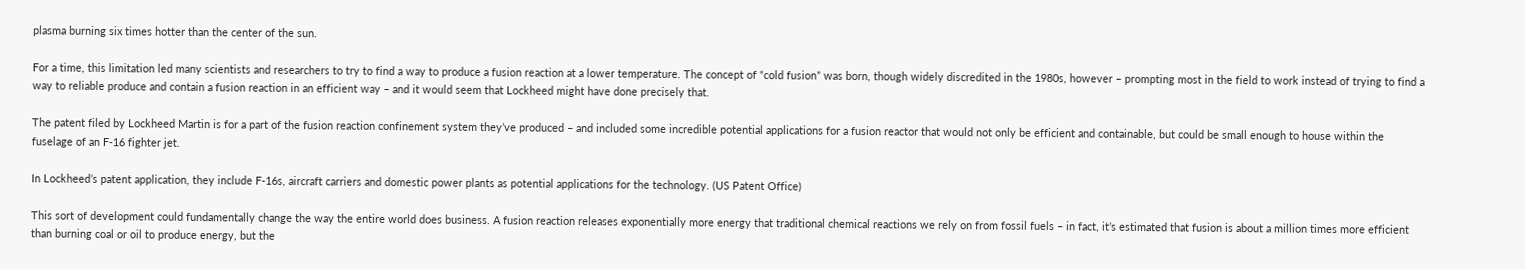plasma burning six times hotter than the center of the sun.

For a time, this limitation led many scientists and researchers to try to find a way to produce a fusion reaction at a lower temperature. The concept of “cold fusion” was born, though widely discredited in the 1980s, however – prompting most in the field to work instead of trying to find a way to reliable produce and contain a fusion reaction in an efficient way – and it would seem that Lockheed might have done precisely that.

The patent filed by Lockheed Martin is for a part of the fusion reaction confinement system they’ve produced – and included some incredible potential applications for a fusion reactor that would not only be efficient and containable, but could be small enough to house within the fuselage of an F-16 fighter jet.

In Lockheed’s patent application, they include F-16s, aircraft carriers and domestic power plants as potential applications for the technology. (US Patent Office)

This sort of development could fundamentally change the way the entire world does business. A fusion reaction releases exponentially more energy that traditional chemical reactions we rely on from fossil fuels – in fact, it’s estimated that fusion is about a million times more efficient than burning coal or oil to produce energy, but the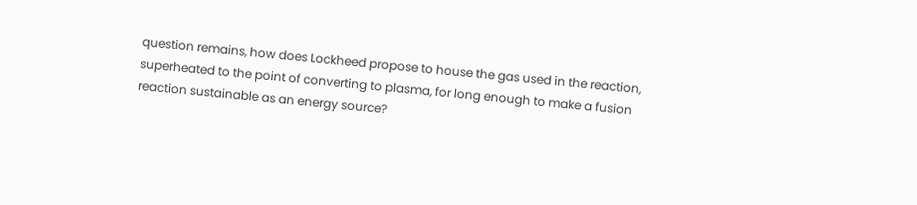question remains, how does Lockheed propose to house the gas used in the reaction, superheated to the point of converting to plasma, for long enough to make a fusion reaction sustainable as an energy source?